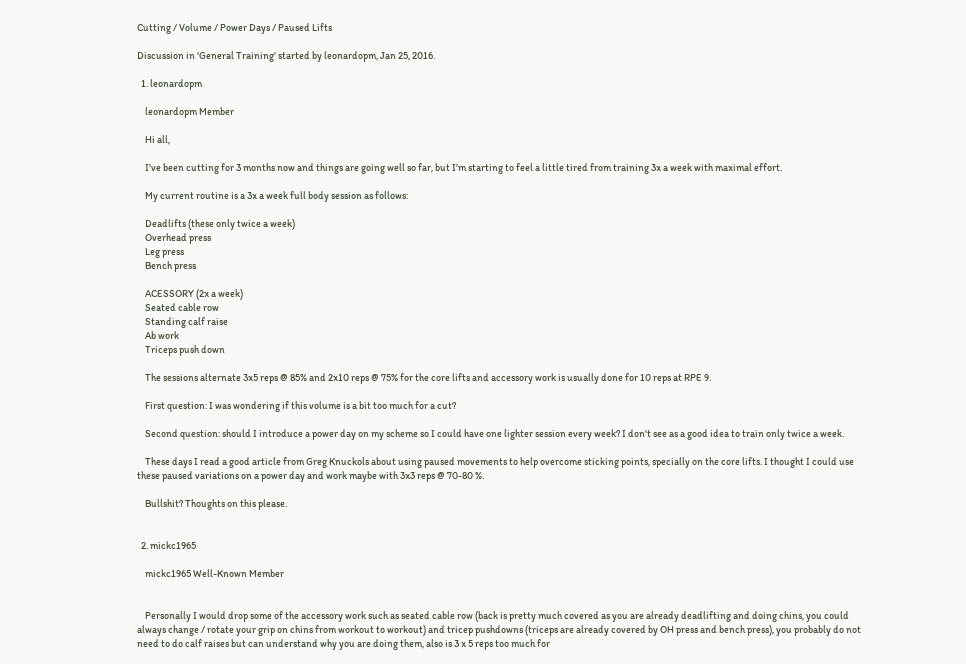Cutting / Volume / Power Days / Paused Lifts

Discussion in 'General Training' started by leonardopm, Jan 25, 2016.

  1. leonardopm

    leonardopm Member

    Hi all,

    I've been cutting for 3 months now and things are going well so far, but I'm starting to feel a little tired from training 3x a week with maximal effort.

    My current routine is a 3x a week full body session as follows:

    Deadlifts (these only twice a week)
    Overhead press
    Leg press
    Bench press

    ACESSORY (2x a week)
    Seated cable row
    Standing calf raise
    Ab work
    Triceps push down

    The sessions alternate 3x5 reps @ 85% and 2x10 reps @ 75% for the core lifts and accessory work is usually done for 10 reps at RPE 9.

    First question: I was wondering if this volume is a bit too much for a cut?

    Second question: should I introduce a power day on my scheme so I could have one lighter session every week? I don't see as a good idea to train only twice a week.

    These days I read a good article from Greg Knuckols about using paused movements to help overcome sticking points, specially on the core lifts. I thought I could use these paused variations on a power day and work maybe with 3x3 reps @ 70-80 %.

    Bullshit? Thoughts on this please.


  2. mickc1965

    mickc1965 Well-Known Member


    Personally I would drop some of the accessory work such as seated cable row (back is pretty much covered as you are already deadlifting and doing chins, you could always change / rotate your grip on chins from workout to workout) and tricep pushdowns (triceps are already covered by OH press and bench press), you probably do not need to do calf raises but can understand why you are doing them, also is 3 x 5 reps too much for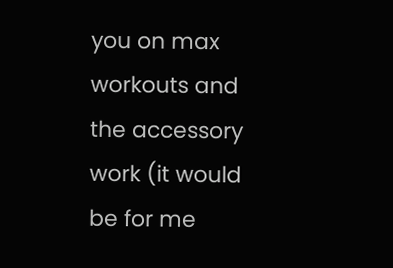you on max workouts and the accessory work (it would be for me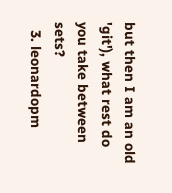but then I am an old 'git'), what rest do you take between sets?
  3. leonardopm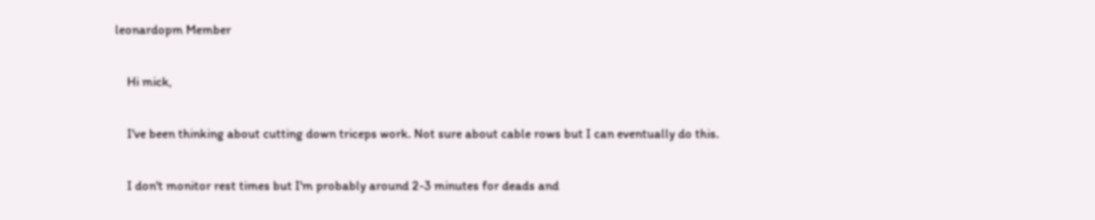leonardopm Member

    Hi mick,

    I've been thinking about cutting down triceps work. Not sure about cable rows but I can eventually do this.

    I don't monitor rest times but I'm probably around 2-3 minutes for deads and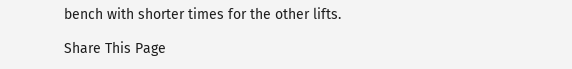bench with shorter times for the other lifts.

Share This Page